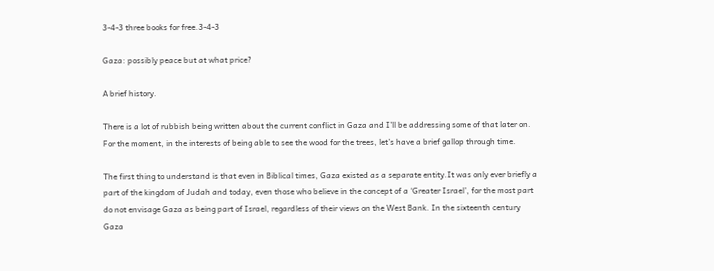3-4-3 three books for free.3-4-3

Gaza: possibly peace but at what price?

A brief history.

There is a lot of rubbish being written about the current conflict in Gaza and I’ll be addressing some of that later on. For the moment, in the interests of being able to see the wood for the trees, let’s have a brief gallop through time.

The first thing to understand is that even in Biblical times, Gaza existed as a separate entity.It was only ever briefly a part of the kingdom of Judah and today, even those who believe in the concept of a ‘Greater Israel’, for the most part do not envisage Gaza as being part of Israel, regardless of their views on the West Bank. In the sixteenth century Gaza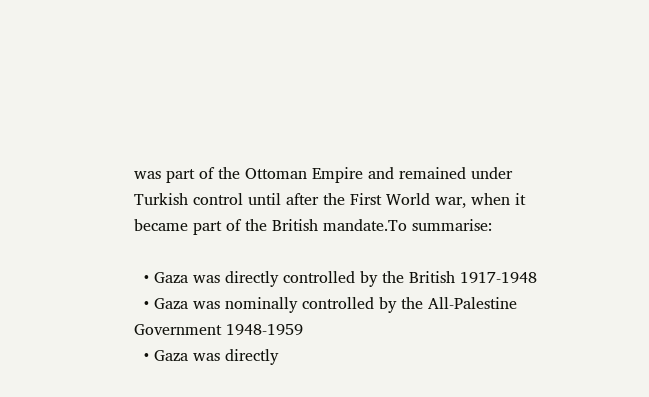was part of the Ottoman Empire and remained under Turkish control until after the First World war, when it became part of the British mandate.To summarise:

  • Gaza was directly controlled by the British 1917-1948
  • Gaza was nominally controlled by the All-Palestine Government 1948-1959
  • Gaza was directly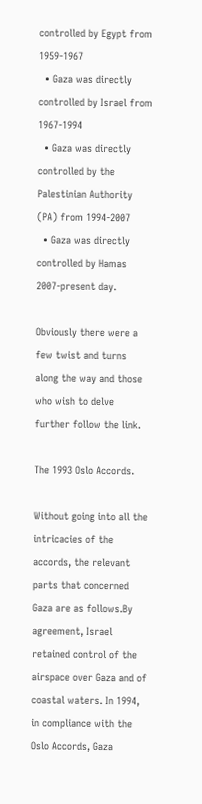controlled by Egypt from 1959-1967
  • Gaza was directly controlled by Israel from 1967-1994
  • Gaza was directly controlled by the Palestinian Authority (PA) from 1994-2007
  • Gaza was directly controlled by Hamas 2007-present day.

Obviously there were a few twist and turns along the way and those who wish to delve further follow the link.

The 1993 Oslo Accords.

Without going into all the intricacies of the accords, the relevant parts that concerned Gaza are as follows.By agreement, Israel retained control of the airspace over Gaza and of coastal waters. In 1994, in compliance with the Oslo Accords, Gaza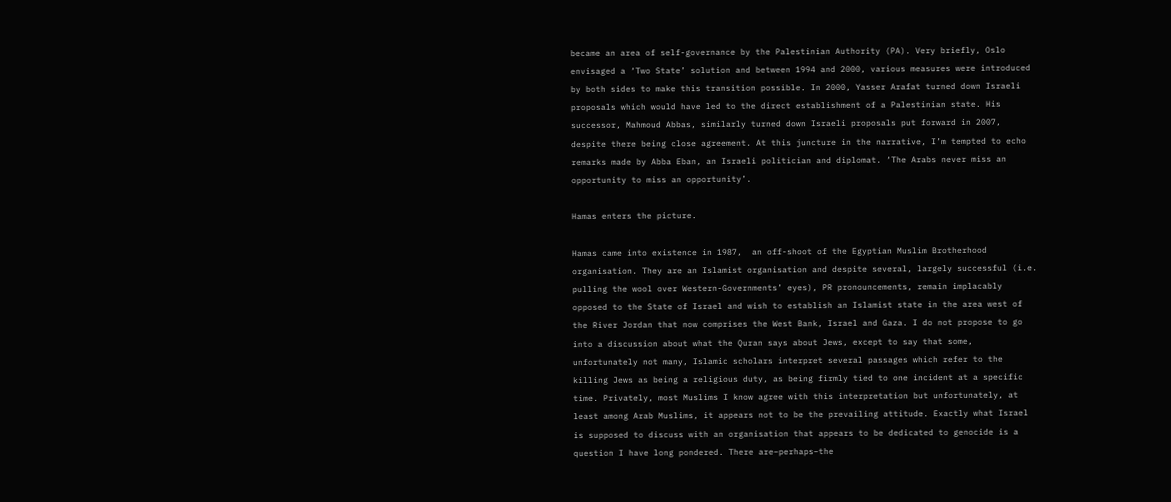became an area of self-governance by the Palestinian Authority (PA). Very briefly, Oslo envisaged a ‘Two State’ solution and between 1994 and 2000, various measures were introduced by both sides to make this transition possible. In 2000, Yasser Arafat turned down Israeli proposals which would have led to the direct establishment of a Palestinian state. His successor, Mahmoud Abbas, similarly turned down Israeli proposals put forward in 2007, despite there being close agreement. At this juncture in the narrative, I’m tempted to echo remarks made by Abba Eban, an Israeli politician and diplomat. ‘The Arabs never miss an opportunity to miss an opportunity’.

Hamas enters the picture.

Hamas came into existence in 1987,  an off-shoot of the Egyptian Muslim Brotherhood organisation. They are an Islamist organisation and despite several, largely successful (i.e. pulling the wool over Western-Governments’ eyes), PR pronouncements, remain implacably opposed to the State of Israel and wish to establish an Islamist state in the area west of the River Jordan that now comprises the West Bank, Israel and Gaza. I do not propose to go into a discussion about what the Quran says about Jews, except to say that some, unfortunately not many, Islamic scholars interpret several passages which refer to the killing Jews as being a religious duty, as being firmly tied to one incident at a specific time. Privately, most Muslims I know agree with this interpretation but unfortunately, at least among Arab Muslims, it appears not to be the prevailing attitude. Exactly what Israel is supposed to discuss with an organisation that appears to be dedicated to genocide is a question I have long pondered. There are–perhaps–the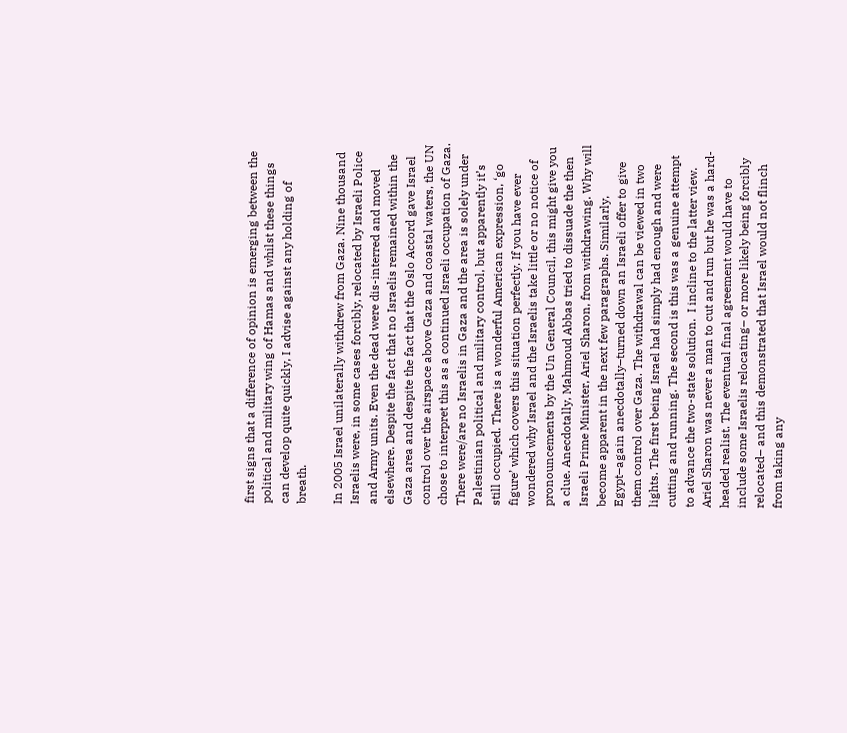first signs that a difference of opinion is emerging between the political and military wing of Hamas and whilst these things can develop quite quickly, I advise against any holding of breath.

In 2005 Israel unilaterally withdrew from Gaza. Nine thousand Israelis were, in some cases forcibly, relocated by Israeli Police and Army units. Even the dead were dis-interred and moved elsewhere. Despite the fact that no Israelis remained within the Gaza area and despite the fact that the Oslo Accord gave Israel control over the airspace above Gaza and coastal waters, the UN chose to interpret this as a continued Israeli occupation of Gaza. There were/are no Israelis in Gaza and the area is solely under Palestinian political and military control, but apparently it’s still occupied. There is a wonderful American expression, ‘go figure’ which covers this situation perfectly. If you have ever wondered why Israel and the Israelis take little or no notice of pronouncements by the Un General Council, this might give you a clue. Anecdotally, Mahmoud Abbas tried to dissuade the then Israeli Prime Minister, Ariel Sharon, from withdrawing. Why will become apparent in the next few paragraphs. Similarly, Egypt–again anecdotally–turned down an Israeli offer to give them control over Gaza. The withdrawal can be viewed in two lights. The first being Israel had simply had enough and were cutting and running. The second is this was a genuine attempt to advance the two-state solution.  I incline to the latter view. Ariel Sharon was never a man to cut and run but he was a hard-headed realist. The eventual final agreement would have to include some Israelis relocating– or more likely being forcibly relocated– and this demonstrated that Israel would not flinch from taking any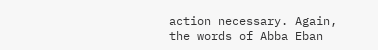action necessary. Again, the words of Abba Eban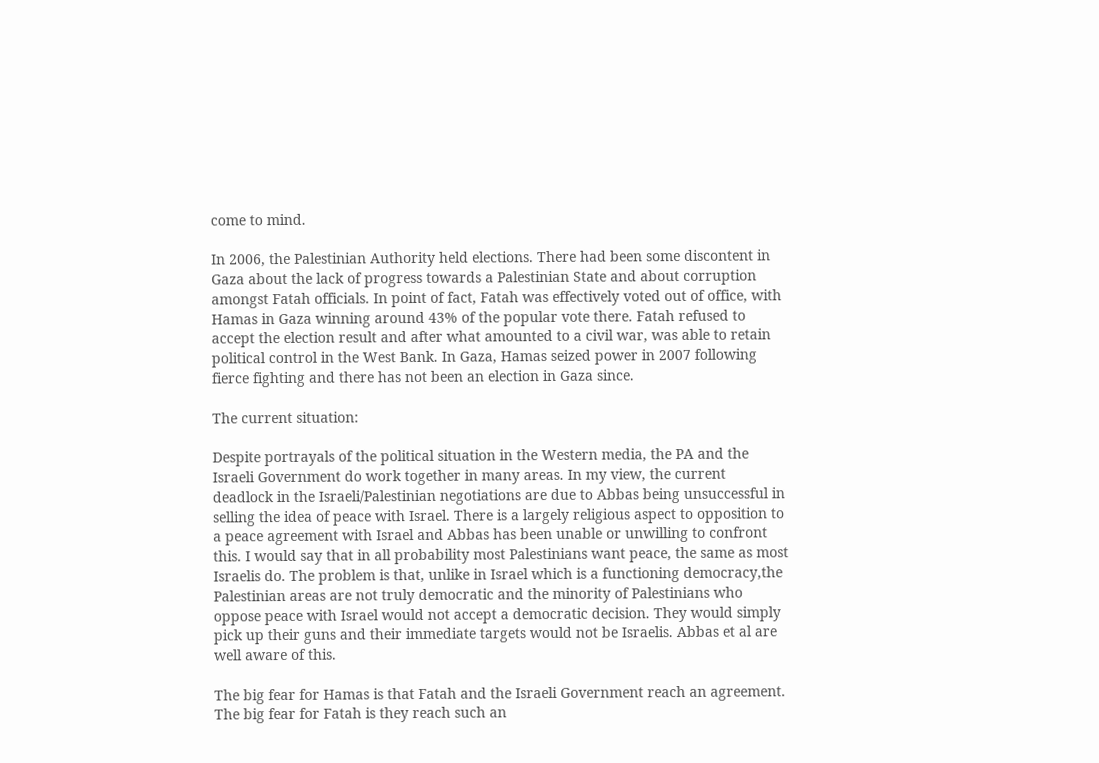come to mind.

In 2006, the Palestinian Authority held elections. There had been some discontent in Gaza about the lack of progress towards a Palestinian State and about corruption amongst Fatah officials. In point of fact, Fatah was effectively voted out of office, with Hamas in Gaza winning around 43% of the popular vote there. Fatah refused to accept the election result and after what amounted to a civil war, was able to retain political control in the West Bank. In Gaza, Hamas seized power in 2007 following fierce fighting and there has not been an election in Gaza since.

The current situation:

Despite portrayals of the political situation in the Western media, the PA and the Israeli Government do work together in many areas. In my view, the current deadlock in the Israeli/Palestinian negotiations are due to Abbas being unsuccessful in selling the idea of peace with Israel. There is a largely religious aspect to opposition to a peace agreement with Israel and Abbas has been unable or unwilling to confront this. I would say that in all probability most Palestinians want peace, the same as most Israelis do. The problem is that, unlike in Israel which is a functioning democracy,the Palestinian areas are not truly democratic and the minority of Palestinians who oppose peace with Israel would not accept a democratic decision. They would simply pick up their guns and their immediate targets would not be Israelis. Abbas et al are well aware of this.

The big fear for Hamas is that Fatah and the Israeli Government reach an agreement. The big fear for Fatah is they reach such an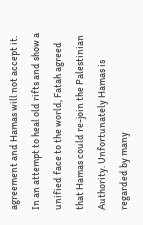agreement and Hamas will not accept it. In an attempt to heal old rifts and show a unified face to the world, Fatah agreed that Hamas could re-join the Palestinian Authority. Unfortunately Hamas is regarded by many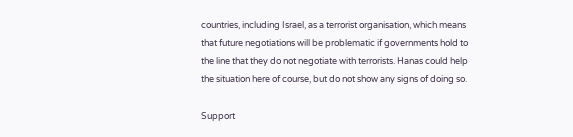countries, including Israel, as a terrorist organisation, which means that future negotiations will be problematic if governments hold to the line that they do not negotiate with terrorists. Hanas could help the situation here of course, but do not show any signs of doing so.

Support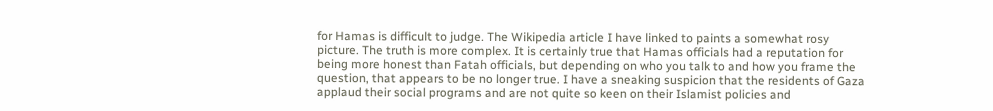for Hamas is difficult to judge. The Wikipedia article I have linked to paints a somewhat rosy picture. The truth is more complex. It is certainly true that Hamas officials had a reputation for being more honest than Fatah officials, but depending on who you talk to and how you frame the question, that appears to be no longer true. I have a sneaking suspicion that the residents of Gaza applaud their social programs and are not quite so keen on their Islamist policies and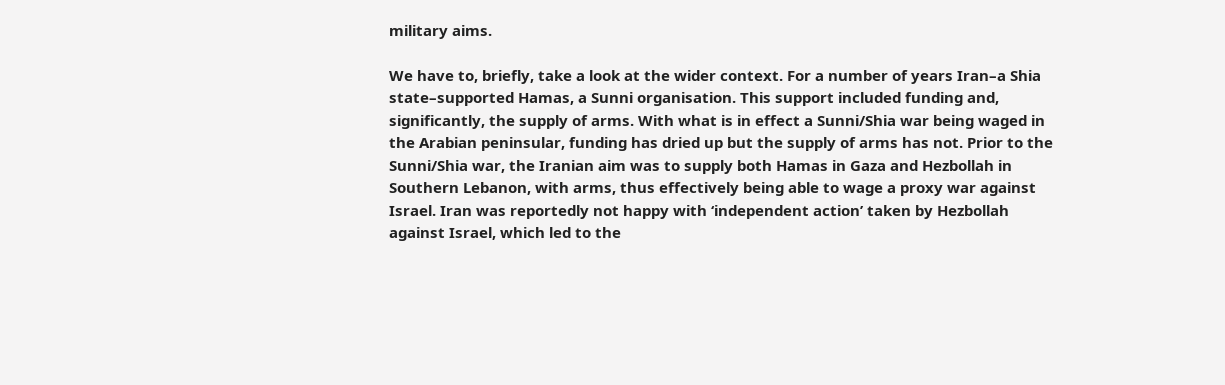military aims.

We have to, briefly, take a look at the wider context. For a number of years Iran–a Shia state–supported Hamas, a Sunni organisation. This support included funding and, significantly, the supply of arms. With what is in effect a Sunni/Shia war being waged in the Arabian peninsular, funding has dried up but the supply of arms has not. Prior to the Sunni/Shia war, the Iranian aim was to supply both Hamas in Gaza and Hezbollah in Southern Lebanon, with arms, thus effectively being able to wage a proxy war against Israel. Iran was reportedly not happy with ‘independent action’ taken by Hezbollah against Israel, which led to the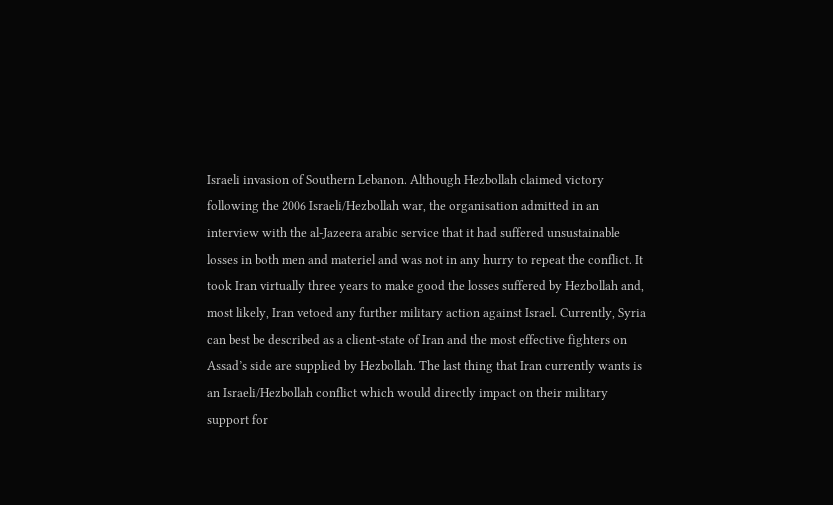Israeli invasion of Southern Lebanon. Although Hezbollah claimed victory following the 2006 Israeli/Hezbollah war, the organisation admitted in an interview with the al-Jazeera arabic service that it had suffered unsustainable losses in both men and materiel and was not in any hurry to repeat the conflict. It took Iran virtually three years to make good the losses suffered by Hezbollah and, most likely, Iran vetoed any further military action against Israel. Currently, Syria can best be described as a client-state of Iran and the most effective fighters on Assad’s side are supplied by Hezbollah. The last thing that Iran currently wants is an Israeli/Hezbollah conflict which would directly impact on their military support for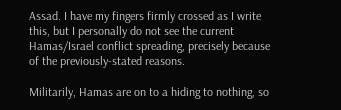Assad. I have my fingers firmly crossed as I write this, but I personally do not see the current Hamas/Israel conflict spreading, precisely because of the previously-stated reasons.

Militarily, Hamas are on to a hiding to nothing, so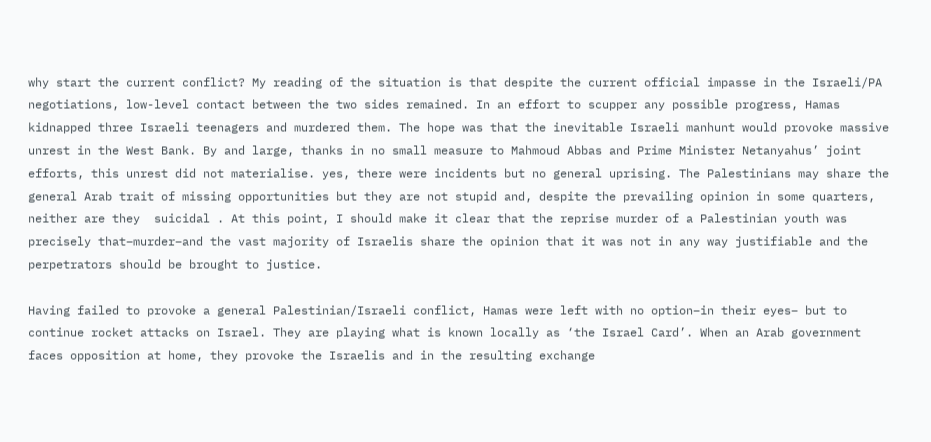why start the current conflict? My reading of the situation is that despite the current official impasse in the Israeli/PA negotiations, low-level contact between the two sides remained. In an effort to scupper any possible progress, Hamas kidnapped three Israeli teenagers and murdered them. The hope was that the inevitable Israeli manhunt would provoke massive unrest in the West Bank. By and large, thanks in no small measure to Mahmoud Abbas and Prime Minister Netanyahus’ joint efforts, this unrest did not materialise. yes, there were incidents but no general uprising. The Palestinians may share the general Arab trait of missing opportunities but they are not stupid and, despite the prevailing opinion in some quarters, neither are they  suicidal . At this point, I should make it clear that the reprise murder of a Palestinian youth was precisely that–murder–and the vast majority of Israelis share the opinion that it was not in any way justifiable and the perpetrators should be brought to justice.

Having failed to provoke a general Palestinian/Israeli conflict, Hamas were left with no option–in their eyes– but to continue rocket attacks on Israel. They are playing what is known locally as ‘the Israel Card’. When an Arab government faces opposition at home, they provoke the Israelis and in the resulting exchange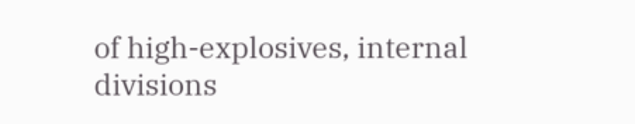of high-explosives, internal divisions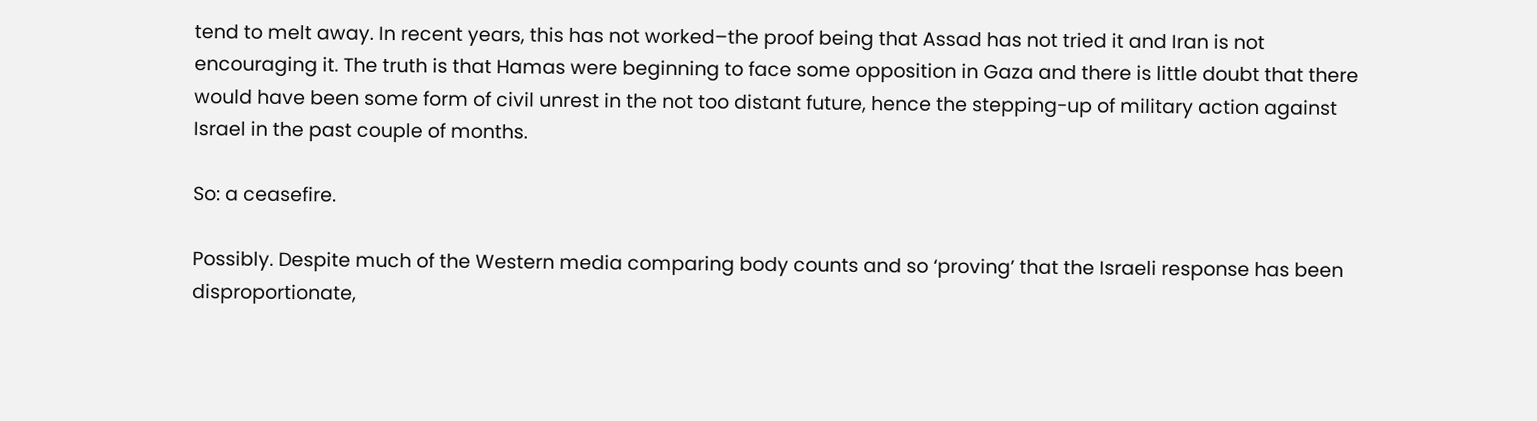tend to melt away. In recent years, this has not worked–the proof being that Assad has not tried it and Iran is not encouraging it. The truth is that Hamas were beginning to face some opposition in Gaza and there is little doubt that there would have been some form of civil unrest in the not too distant future, hence the stepping-up of military action against Israel in the past couple of months.

So: a ceasefire.

Possibly. Despite much of the Western media comparing body counts and so ‘proving’ that the Israeli response has been disproportionate,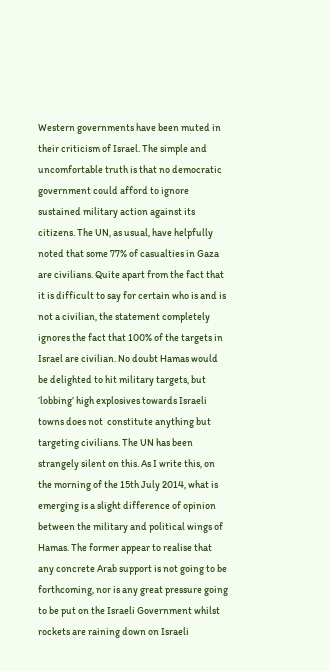Western governments have been muted in their criticism of Israel. The simple and uncomfortable truth is that no democratic government could afford to ignore sustained military action against its citizens. The UN, as usual, have helpfully noted that some 77% of casualties in Gaza are civilians. Quite apart from the fact that it is difficult to say for certain who is and is not a civilian, the statement completely ignores the fact that 100% of the targets in Israel are civilian. No doubt Hamas would be delighted to hit military targets, but ‘lobbing’ high explosives towards Israeli towns does not  constitute anything but targeting civilians. The UN has been strangely silent on this. As I write this, on the morning of the 15th July 2014, what is emerging is a slight difference of opinion between the military and political wings of Hamas. The former appear to realise that any concrete Arab support is not going to be forthcoming, nor is any great pressure going to be put on the Israeli Government whilst rockets are raining down on Israeli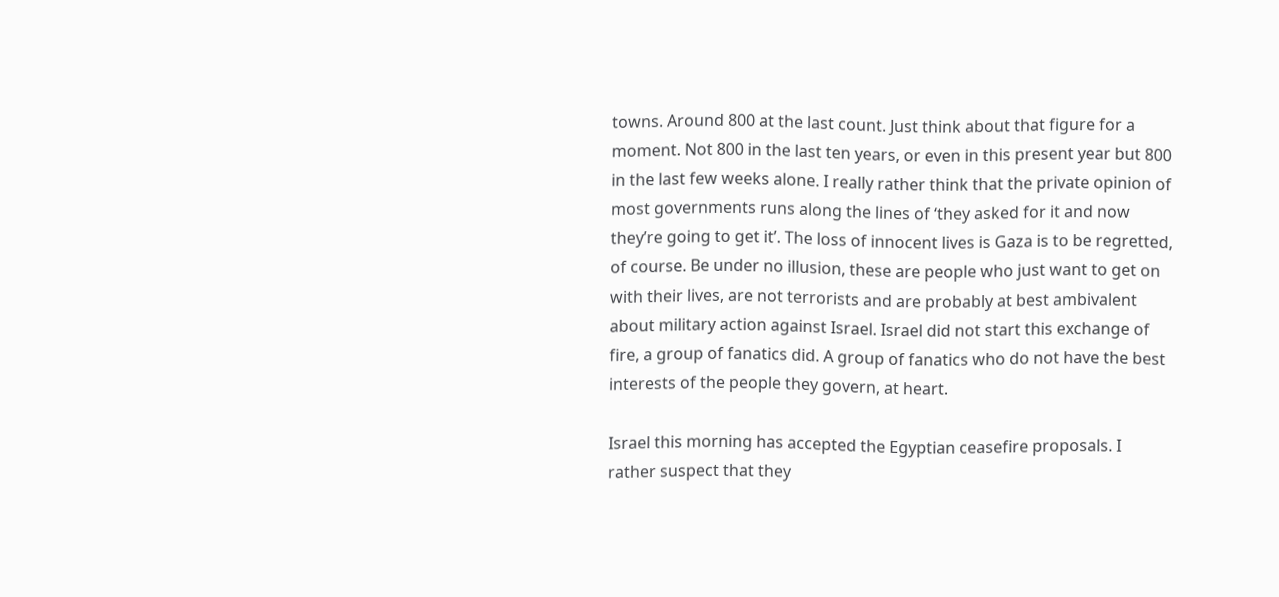towns. Around 800 at the last count. Just think about that figure for a moment. Not 800 in the last ten years, or even in this present year but 800 in the last few weeks alone. I really rather think that the private opinion of most governments runs along the lines of ‘they asked for it and now they’re going to get it’. The loss of innocent lives is Gaza is to be regretted, of course. Be under no illusion, these are people who just want to get on with their lives, are not terrorists and are probably at best ambivalent about military action against Israel. Israel did not start this exchange of fire, a group of fanatics did. A group of fanatics who do not have the best interests of the people they govern, at heart.

Israel this morning has accepted the Egyptian ceasefire proposals. I rather suspect that they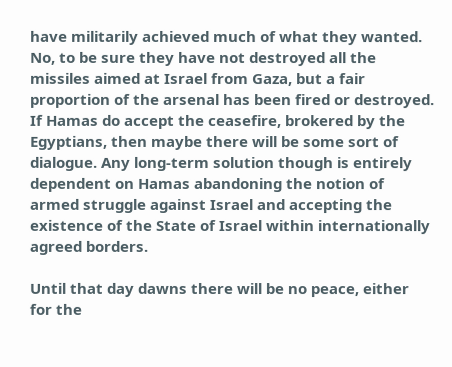have militarily achieved much of what they wanted. No, to be sure they have not destroyed all the missiles aimed at Israel from Gaza, but a fair proportion of the arsenal has been fired or destroyed. If Hamas do accept the ceasefire, brokered by the Egyptians, then maybe there will be some sort of dialogue. Any long-term solution though is entirely dependent on Hamas abandoning the notion of armed struggle against Israel and accepting the existence of the State of Israel within internationally agreed borders.

Until that day dawns there will be no peace, either for the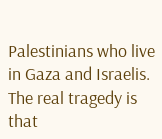Palestinians who live in Gaza and Israelis. The real tragedy is that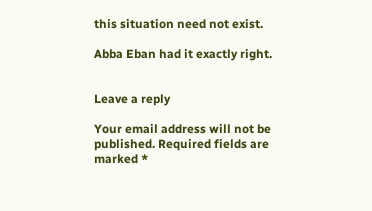this situation need not exist.

Abba Eban had it exactly right.


Leave a reply

Your email address will not be published. Required fields are marked *